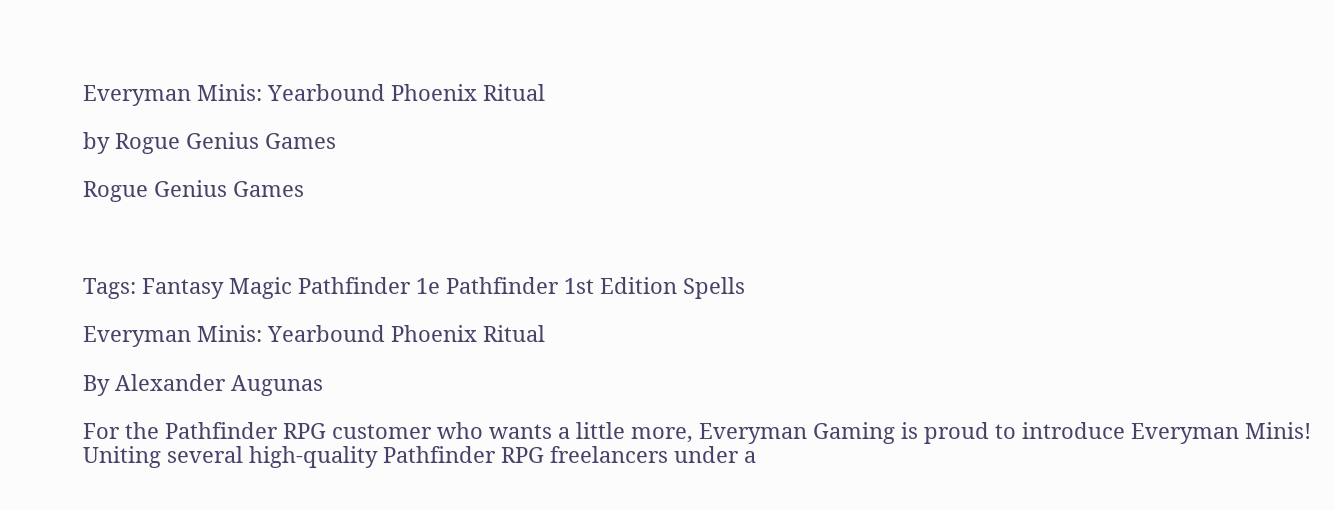Everyman Minis: Yearbound Phoenix Ritual

by Rogue Genius Games

Rogue Genius Games



Tags: Fantasy Magic Pathfinder 1e Pathfinder 1st Edition Spells

Everyman Minis: Yearbound Phoenix Ritual

By Alexander Augunas

For the Pathfinder RPG customer who wants a little more, Everyman Gaming is proud to introduce Everyman Minis! Uniting several high-quality Pathfinder RPG freelancers under a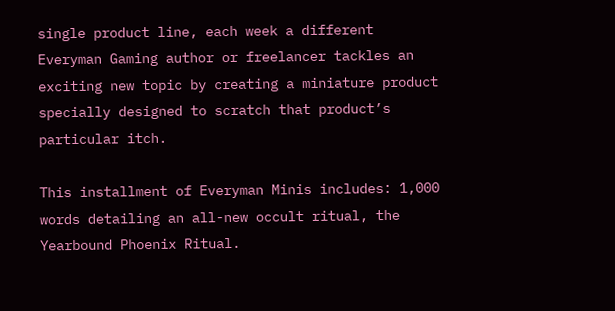single product line, each week a different Everyman Gaming author or freelancer tackles an exciting new topic by creating a miniature product specially designed to scratch that product’s particular itch.

This installment of Everyman Minis includes: 1,000 words detailing an all-new occult ritual, the Yearbound Phoenix Ritual.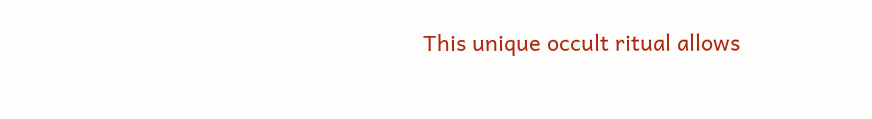This unique occult ritual allows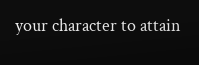your character to attain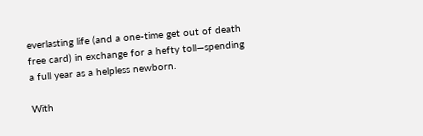everlasting life (and a one-time get out of death free card) in exchange for a hefty toll—spending a full year as a helpless newborn.

With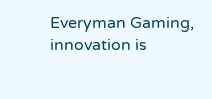Everyman Gaming, innovation is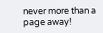never more than a page away!